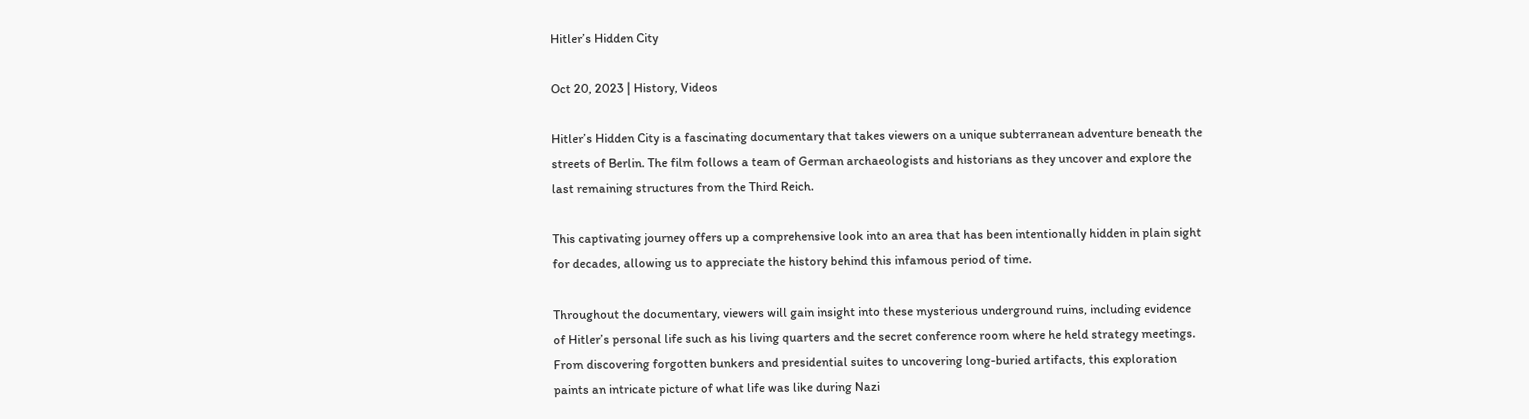Hitler’s Hidden City

Oct 20, 2023 | History, Videos

Hitler’s Hidden City is a fascinating documentary that takes viewers on a unique subterranean adventure beneath the streets of Berlin. The film follows a team of German archaeologists and historians as they uncover and explore the last remaining structures from the Third Reich.

This captivating journey offers up a comprehensive look into an area that has been intentionally hidden in plain sight for decades, allowing us to appreciate the history behind this infamous period of time.

Throughout the documentary, viewers will gain insight into these mysterious underground ruins, including evidence of Hitler’s personal life such as his living quarters and the secret conference room where he held strategy meetings. From discovering forgotten bunkers and presidential suites to uncovering long-buried artifacts, this exploration paints an intricate picture of what life was like during Nazi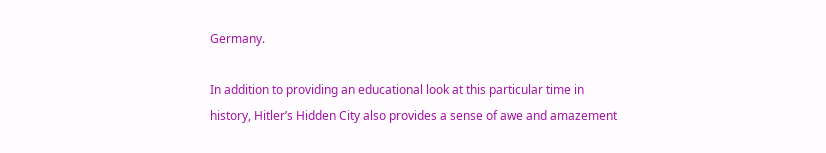Germany.

In addition to providing an educational look at this particular time in history, Hitler’s Hidden City also provides a sense of awe and amazement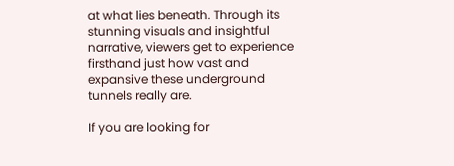at what lies beneath. Through its stunning visuals and insightful narrative, viewers get to experience firsthand just how vast and expansive these underground tunnels really are.

If you are looking for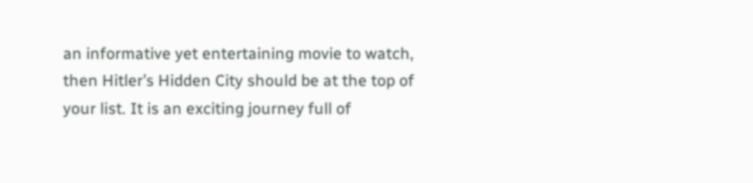an informative yet entertaining movie to watch, then Hitler’s Hidden City should be at the top of your list. It is an exciting journey full of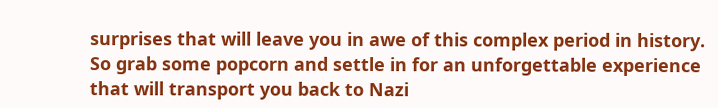surprises that will leave you in awe of this complex period in history. So grab some popcorn and settle in for an unforgettable experience that will transport you back to Nazi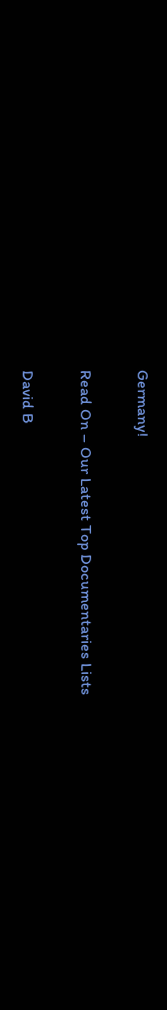Germany!

Read On – Our Latest Top Documentaries Lists

David B